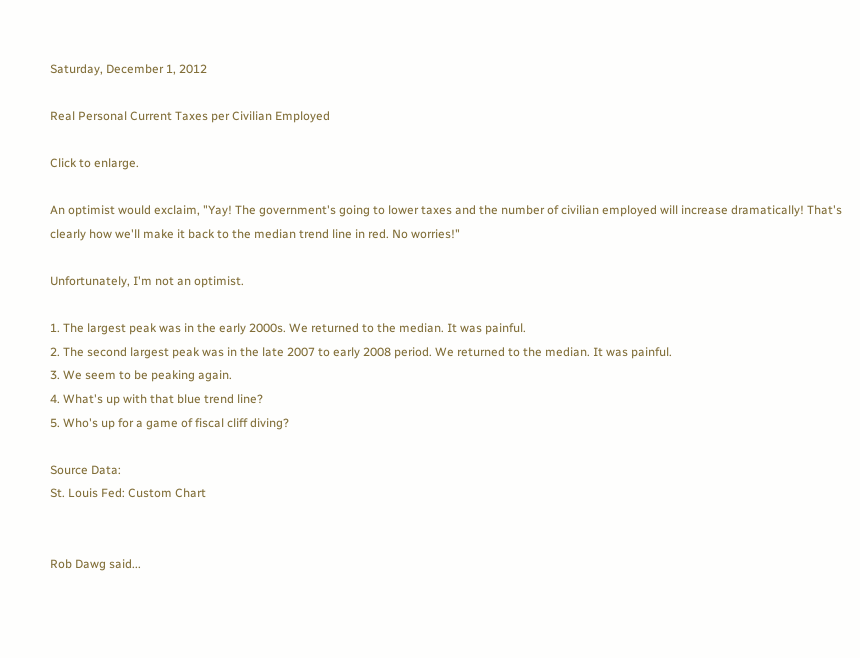Saturday, December 1, 2012

Real Personal Current Taxes per Civilian Employed

Click to enlarge.

An optimist would exclaim, "Yay! The government's going to lower taxes and the number of civilian employed will increase dramatically! That's clearly how we'll make it back to the median trend line in red. No worries!"

Unfortunately, I'm not an optimist.

1. The largest peak was in the early 2000s. We returned to the median. It was painful.
2. The second largest peak was in the late 2007 to early 2008 period. We returned to the median. It was painful.
3. We seem to be peaking again.
4. What's up with that blue trend line?
5. Who's up for a game of fiscal cliff diving?

Source Data:
St. Louis Fed: Custom Chart


Rob Dawg said...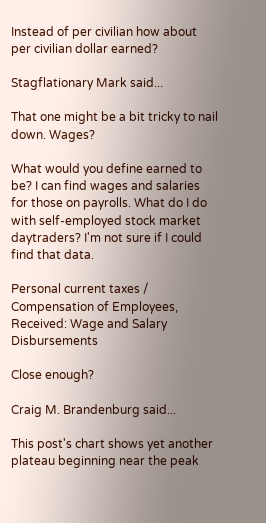Instead of per civilian how about per civilian dollar earned?

Stagflationary Mark said...

That one might be a bit tricky to nail down. Wages?

What would you define earned to be? I can find wages and salaries for those on payrolls. What do I do with self-employed stock market daytraders? I'm not sure if I could find that data.

Personal current taxes / Compensation of Employees, Received: Wage and Salary Disbursements

Close enough?

Craig M. Brandenburg said...

This post's chart shows yet another plateau beginning near the peak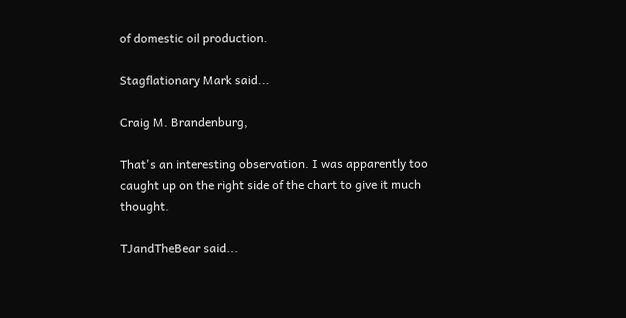of domestic oil production.

Stagflationary Mark said...

Craig M. Brandenburg,

That's an interesting observation. I was apparently too caught up on the right side of the chart to give it much thought.

TJandTheBear said...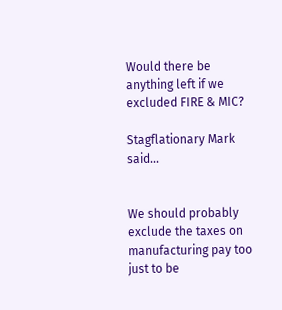Would there be anything left if we excluded FIRE & MIC?

Stagflationary Mark said...


We should probably exclude the taxes on manufacturing pay too just to be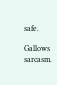safe.

Gallows sarcasm.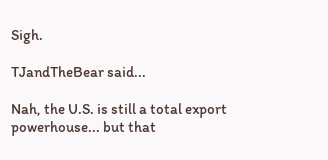Sigh.

TJandTheBear said...

Nah, the U.S. is still a total export powerhouse... but that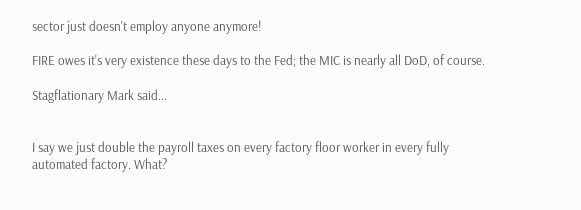sector just doesn't employ anyone anymore!

FIRE owes it's very existence these days to the Fed; the MIC is nearly all DoD, of course.

Stagflationary Mark said...


I say we just double the payroll taxes on every factory floor worker in every fully automated factory. What?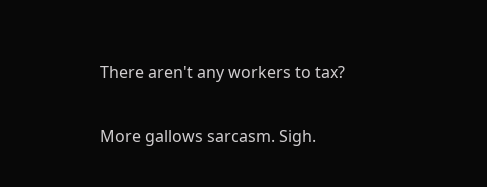There aren't any workers to tax?

More gallows sarcasm. Sigh.